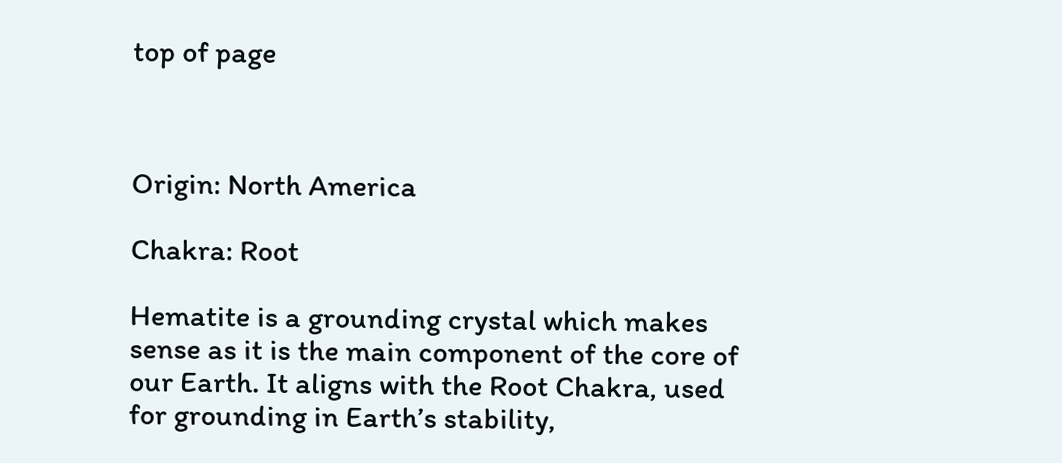top of page



Origin: North America

Chakra: Root

Hematite is a grounding crystal which makes sense as it is the main component of the core of our Earth. It aligns with the Root Chakra, used for grounding in Earth’s stability,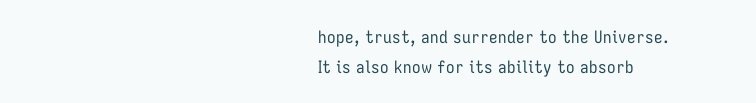hope, trust, and surrender to the Universe. It is also know for its ability to absorb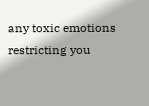any toxic emotions restricting you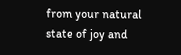from your natural state of joy and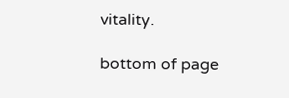vitality.

bottom of page